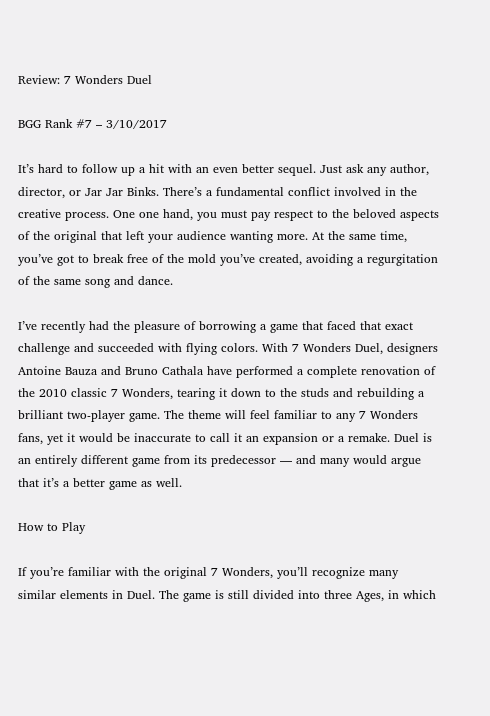Review: 7 Wonders Duel

BGG Rank #7 – 3/10/2017

It’s hard to follow up a hit with an even better sequel. Just ask any author, director, or Jar Jar Binks. There’s a fundamental conflict involved in the creative process. One one hand, you must pay respect to the beloved aspects of the original that left your audience wanting more. At the same time, you’ve got to break free of the mold you’ve created, avoiding a regurgitation of the same song and dance.

I’ve recently had the pleasure of borrowing a game that faced that exact challenge and succeeded with flying colors. With 7 Wonders Duel, designers Antoine Bauza and Bruno Cathala have performed a complete renovation of the 2010 classic 7 Wonders, tearing it down to the studs and rebuilding a brilliant two-player game. The theme will feel familiar to any 7 Wonders fans, yet it would be inaccurate to call it an expansion or a remake. Duel is an entirely different game from its predecessor — and many would argue that it’s a better game as well.

How to Play

If you’re familiar with the original 7 Wonders, you’ll recognize many similar elements in Duel. The game is still divided into three Ages, in which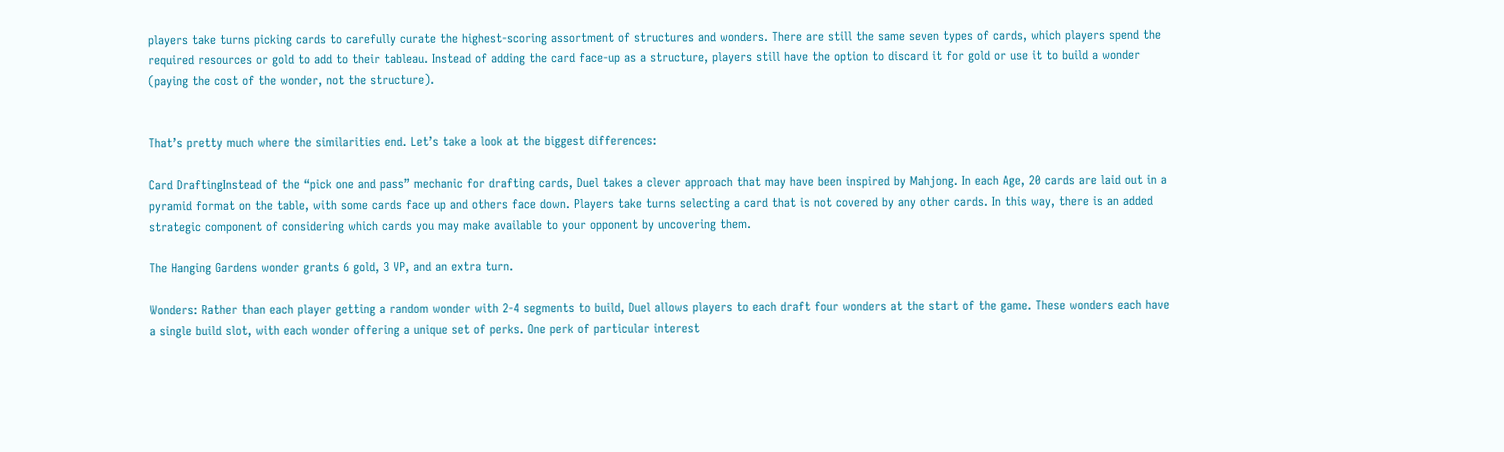players take turns picking cards to carefully curate the highest-scoring assortment of structures and wonders. There are still the same seven types of cards, which players spend the required resources or gold to add to their tableau. Instead of adding the card face-up as a structure, players still have the option to discard it for gold or use it to build a wonder (paying the cost of the wonder, not the structure).


That’s pretty much where the similarities end. Let’s take a look at the biggest differences:

Card DraftingInstead of the “pick one and pass” mechanic for drafting cards, Duel takes a clever approach that may have been inspired by Mahjong. In each Age, 20 cards are laid out in a pyramid format on the table, with some cards face up and others face down. Players take turns selecting a card that is not covered by any other cards. In this way, there is an added strategic component of considering which cards you may make available to your opponent by uncovering them.

The Hanging Gardens wonder grants 6 gold, 3 VP, and an extra turn.

Wonders: Rather than each player getting a random wonder with 2-4 segments to build, Duel allows players to each draft four wonders at the start of the game. These wonders each have a single build slot, with each wonder offering a unique set of perks. One perk of particular interest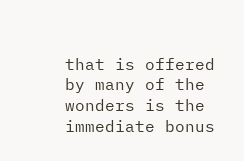that is offered by many of the wonders is the immediate bonus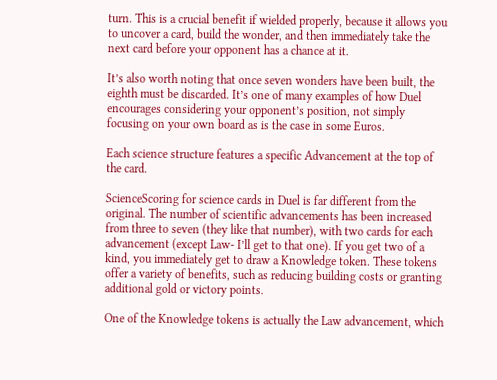turn. This is a crucial benefit if wielded properly, because it allows you to uncover a card, build the wonder, and then immediately take the next card before your opponent has a chance at it.

It’s also worth noting that once seven wonders have been built, the eighth must be discarded. It’s one of many examples of how Duel encourages considering your opponent’s position, not simply focusing on your own board as is the case in some Euros.

Each science structure features a specific Advancement at the top of the card.

ScienceScoring for science cards in Duel is far different from the original. The number of scientific advancements has been increased from three to seven (they like that number), with two cards for each advancement (except Law- I’ll get to that one). If you get two of a kind, you immediately get to draw a Knowledge token. These tokens offer a variety of benefits, such as reducing building costs or granting additional gold or victory points.

One of the Knowledge tokens is actually the Law advancement, which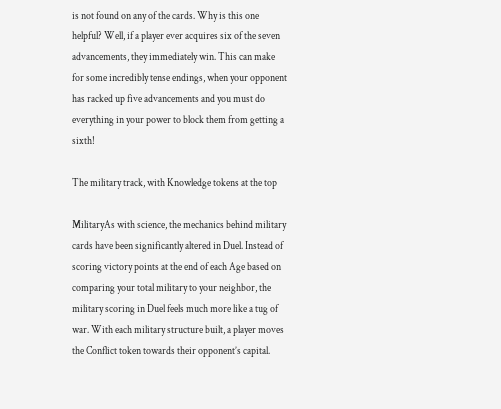is not found on any of the cards. Why is this one helpful? Well, if a player ever acquires six of the seven advancements, they immediately win. This can make for some incredibly tense endings, when your opponent has racked up five advancements and you must do everything in your power to block them from getting a sixth!

The military track, with Knowledge tokens at the top

MilitaryAs with science, the mechanics behind military cards have been significantly altered in Duel. Instead of scoring victory points at the end of each Age based on comparing your total military to your neighbor, the military scoring in Duel feels much more like a tug of war. With each military structure built, a player moves the Conflict token towards their opponent’s capital.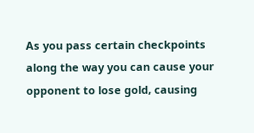As you pass certain checkpoints along the way you can cause your opponent to lose gold, causing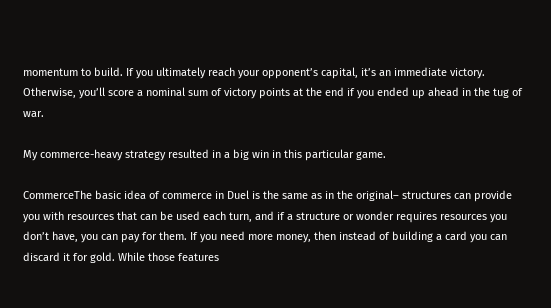momentum to build. If you ultimately reach your opponent’s capital, it’s an immediate victory. Otherwise, you’ll score a nominal sum of victory points at the end if you ended up ahead in the tug of war.

My commerce-heavy strategy resulted in a big win in this particular game.

CommerceThe basic idea of commerce in Duel is the same as in the original– structures can provide you with resources that can be used each turn, and if a structure or wonder requires resources you don’t have, you can pay for them. If you need more money, then instead of building a card you can discard it for gold. While those features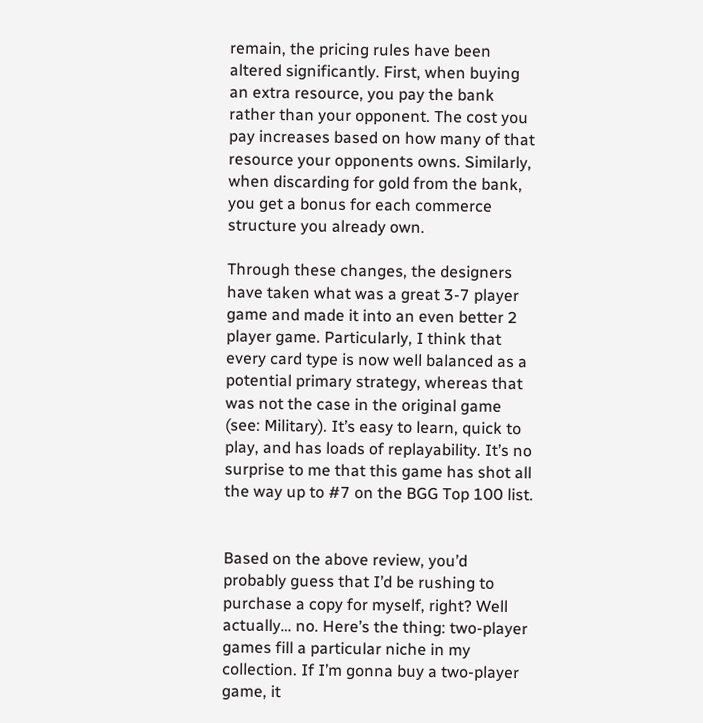remain, the pricing rules have been altered significantly. First, when buying an extra resource, you pay the bank rather than your opponent. The cost you pay increases based on how many of that resource your opponents owns. Similarly,  when discarding for gold from the bank, you get a bonus for each commerce structure you already own.

Through these changes, the designers have taken what was a great 3-7 player game and made it into an even better 2 player game. Particularly, I think that every card type is now well balanced as a potential primary strategy, whereas that was not the case in the original game (see: Military). It’s easy to learn, quick to play, and has loads of replayability. It’s no surprise to me that this game has shot all the way up to #7 on the BGG Top 100 list.


Based on the above review, you’d probably guess that I’d be rushing to purchase a copy for myself, right? Well actually… no. Here’s the thing: two-player games fill a particular niche in my collection. If I’m gonna buy a two-player game, it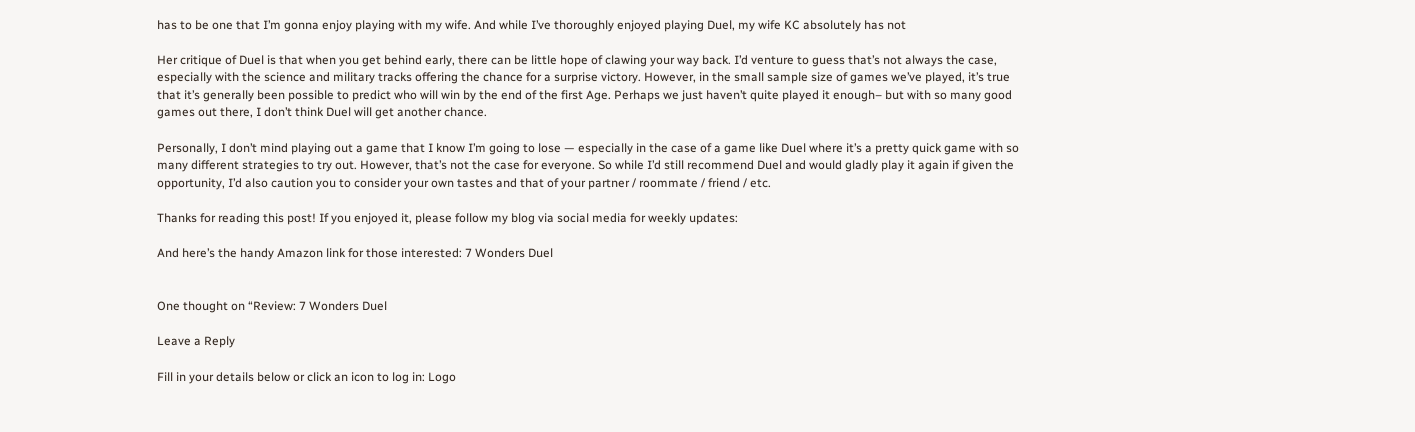has to be one that I’m gonna enjoy playing with my wife. And while I’ve thoroughly enjoyed playing Duel, my wife KC absolutely has not

Her critique of Duel is that when you get behind early, there can be little hope of clawing your way back. I’d venture to guess that’s not always the case, especially with the science and military tracks offering the chance for a surprise victory. However, in the small sample size of games we’ve played, it’s true that it’s generally been possible to predict who will win by the end of the first Age. Perhaps we just haven’t quite played it enough– but with so many good games out there, I don’t think Duel will get another chance.

Personally, I don’t mind playing out a game that I know I’m going to lose — especially in the case of a game like Duel where it’s a pretty quick game with so many different strategies to try out. However, that’s not the case for everyone. So while I’d still recommend Duel and would gladly play it again if given the opportunity, I’d also caution you to consider your own tastes and that of your partner / roommate / friend / etc.

Thanks for reading this post! If you enjoyed it, please follow my blog via social media for weekly updates:

And here’s the handy Amazon link for those interested: 7 Wonders Duel


One thought on “Review: 7 Wonders Duel

Leave a Reply

Fill in your details below or click an icon to log in: Logo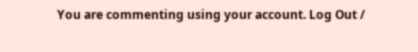You are commenting using your account. Log Out /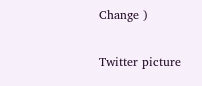Change )

Twitter picture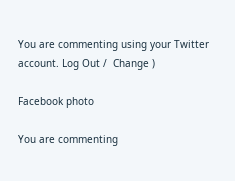You are commenting using your Twitter account. Log Out /  Change )

Facebook photo

You are commenting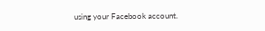using your Facebook account.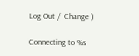Log Out /  Change )

Connecting to %s